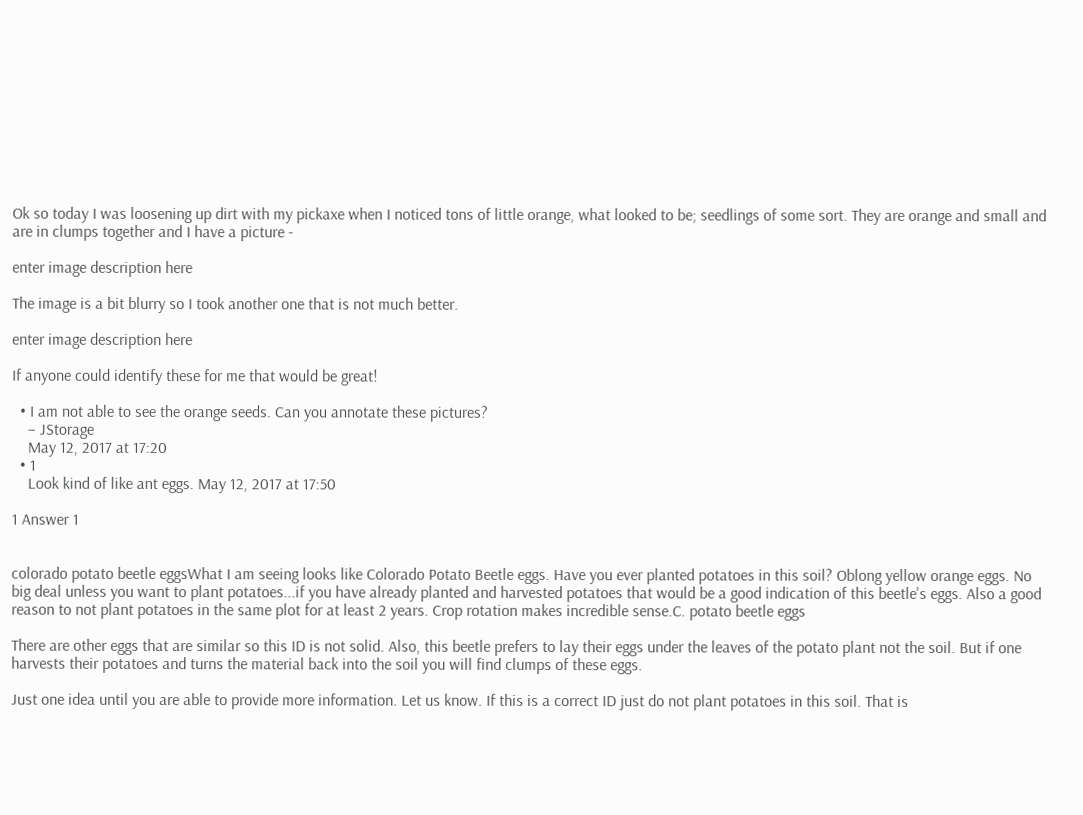Ok so today I was loosening up dirt with my pickaxe when I noticed tons of little orange, what looked to be; seedlings of some sort. They are orange and small and are in clumps together and I have a picture -

enter image description here

The image is a bit blurry so I took another one that is not much better.

enter image description here

If anyone could identify these for me that would be great!

  • I am not able to see the orange seeds. Can you annotate these pictures?
    – JStorage
    May 12, 2017 at 17:20
  • 1
    Look kind of like ant eggs. May 12, 2017 at 17:50

1 Answer 1


colorado potato beetle eggsWhat I am seeing looks like Colorado Potato Beetle eggs. Have you ever planted potatoes in this soil? Oblong yellow orange eggs. No big deal unless you want to plant potatoes...if you have already planted and harvested potatoes that would be a good indication of this beetle's eggs. Also a good reason to not plant potatoes in the same plot for at least 2 years. Crop rotation makes incredible sense.C. potato beetle eggs

There are other eggs that are similar so this ID is not solid. Also, this beetle prefers to lay their eggs under the leaves of the potato plant not the soil. But if one harvests their potatoes and turns the material back into the soil you will find clumps of these eggs.

Just one idea until you are able to provide more information. Let us know. If this is a correct ID just do not plant potatoes in this soil. That is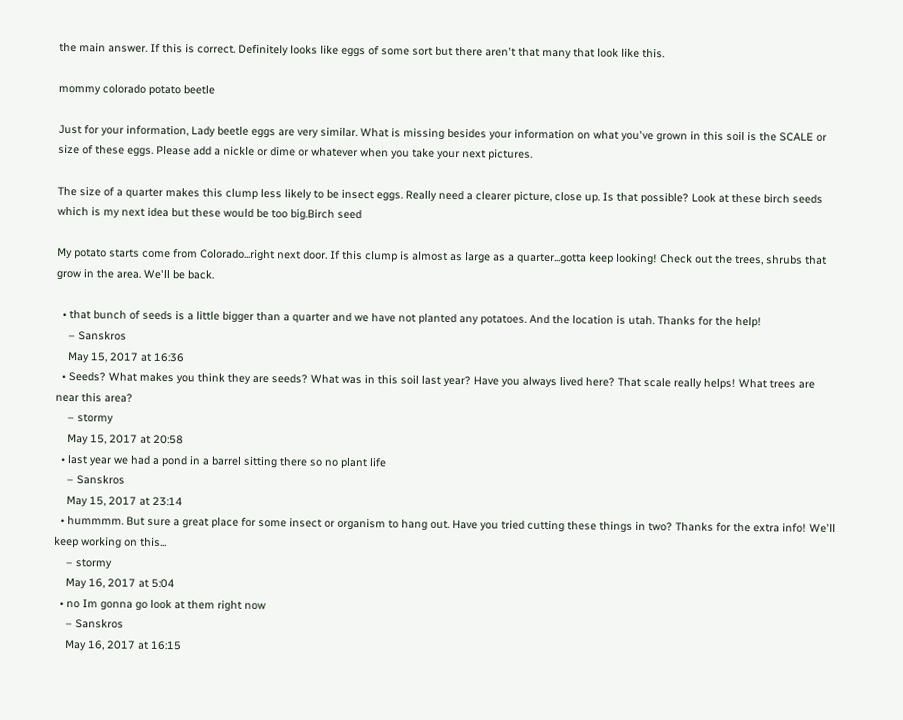the main answer. If this is correct. Definitely looks like eggs of some sort but there aren't that many that look like this.

mommy colorado potato beetle

Just for your information, Lady beetle eggs are very similar. What is missing besides your information on what you've grown in this soil is the SCALE or size of these eggs. Please add a nickle or dime or whatever when you take your next pictures.

The size of a quarter makes this clump less likely to be insect eggs. Really need a clearer picture, close up. Is that possible? Look at these birch seeds which is my next idea but these would be too big.Birch seed

My potato starts come from Colorado...right next door. If this clump is almost as large as a quarter...gotta keep looking! Check out the trees, shrubs that grow in the area. We'll be back.

  • that bunch of seeds is a little bigger than a quarter and we have not planted any potatoes. And the location is utah. Thanks for the help!
    – Sanskros
    May 15, 2017 at 16:36
  • Seeds? What makes you think they are seeds? What was in this soil last year? Have you always lived here? That scale really helps! What trees are near this area?
    – stormy
    May 15, 2017 at 20:58
  • last year we had a pond in a barrel sitting there so no plant life
    – Sanskros
    May 15, 2017 at 23:14
  • hummmm. But sure a great place for some insect or organism to hang out. Have you tried cutting these things in two? Thanks for the extra info! We'll keep working on this...
    – stormy
    May 16, 2017 at 5:04
  • no Im gonna go look at them right now
    – Sanskros
    May 16, 2017 at 16:15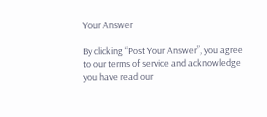Your Answer

By clicking “Post Your Answer”, you agree to our terms of service and acknowledge you have read our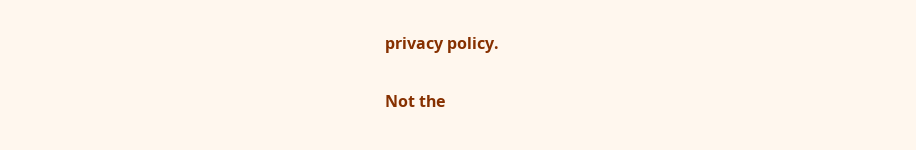privacy policy.

Not the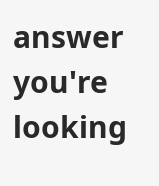answer you're looking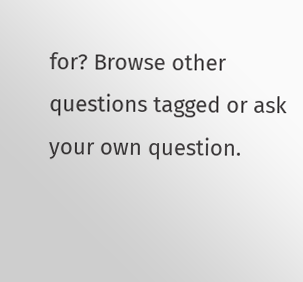for? Browse other questions tagged or ask your own question.